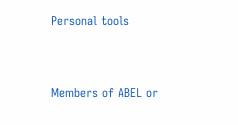Personal tools


Members of ABEL or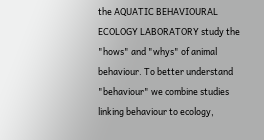the AQUATIC BEHAVIOURAL ECOLOGY LABORATORY study the "hows" and "whys" of animal behaviour. To better understand "behaviour" we combine studies linking behaviour to ecology,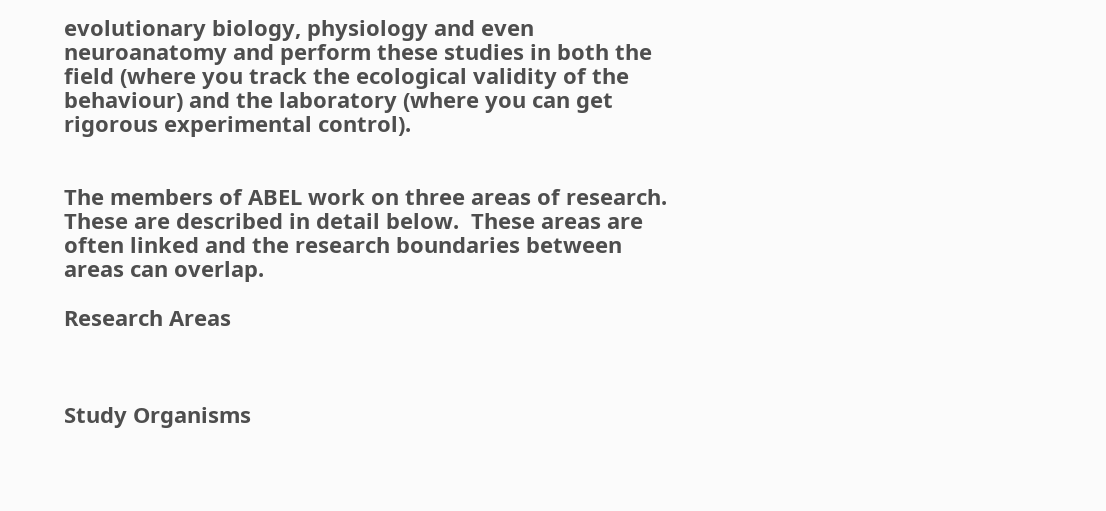evolutionary biology, physiology and even neuroanatomy and perform these studies in both the field (where you track the ecological validity of the behaviour) and the laboratory (where you can get rigorous experimental control).


The members of ABEL work on three areas of research.  These are described in detail below.  These areas are often linked and the research boundaries between areas can overlap.

Research Areas



Study Organisms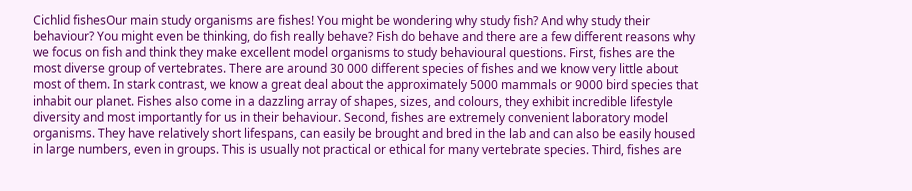Cichlid fishesOur main study organisms are fishes! You might be wondering why study fish? And why study their behaviour? You might even be thinking, do fish really behave? Fish do behave and there are a few different reasons why we focus on fish and think they make excellent model organisms to study behavioural questions. First, fishes are the most diverse group of vertebrates. There are around 30 000 different species of fishes and we know very little about most of them. In stark contrast, we know a great deal about the approximately 5000 mammals or 9000 bird species that inhabit our planet. Fishes also come in a dazzling array of shapes, sizes, and colours, they exhibit incredible lifestyle diversity and most importantly for us in their behaviour. Second, fishes are extremely convenient laboratory model organisms. They have relatively short lifespans, can easily be brought and bred in the lab and can also be easily housed in large numbers, even in groups. This is usually not practical or ethical for many vertebrate species. Third, fishes are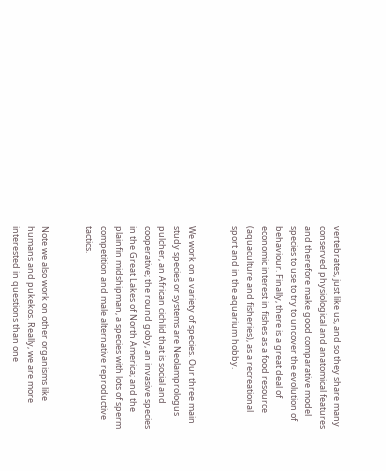vertebrates, just like us, and so they share many conserved physiological and anatomical features and therefore make good comparative model species to use to try to uncover the evolution of behaviour. Finally, there is a great deal of economic interest in fishes as a food resource (aquaculture and fisheries), as a recreational sport and in the aquarium hobby.


We work on a variety of species. Our three main study species or systems are Neolamprologus pulcher, an African cichlid that is social and cooperative; the round goby, an invasive species in the Great Lakes of North America; and the plainfin midshipman, a species with lots of sperm competition and male alternative reproductive tactics.


Note we also work on other organisms like humans and pukekos. Really, we are more interested in questions than one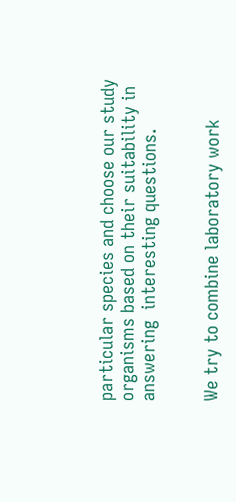particular species and choose our study organisms based on their suitability in answering  interesting questions.


We try to combine laboratory work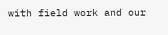with field work and our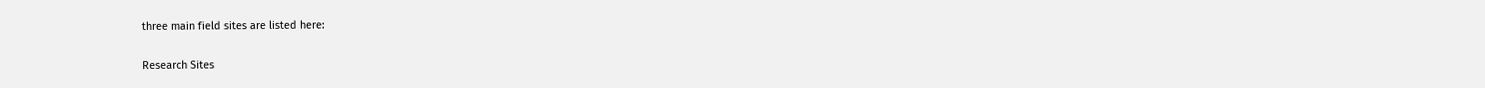three main field sites are listed here:

Research Sites